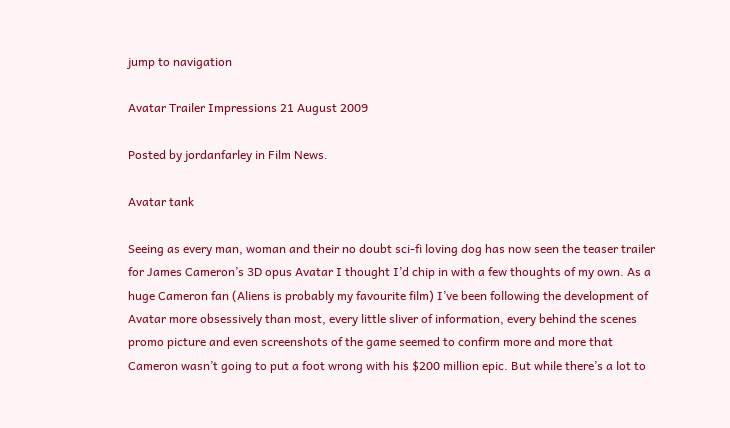jump to navigation

Avatar Trailer Impressions 21 August 2009

Posted by jordanfarley in Film News.

Avatar tank

Seeing as every man, woman and their no doubt sci-fi loving dog has now seen the teaser trailer for James Cameron’s 3D opus Avatar I thought I’d chip in with a few thoughts of my own. As a huge Cameron fan (Aliens is probably my favourite film) I’ve been following the development of Avatar more obsessively than most, every little sliver of information, every behind the scenes promo picture and even screenshots of the game seemed to confirm more and more that Cameron wasn’t going to put a foot wrong with his $200 million epic. But while there’s a lot to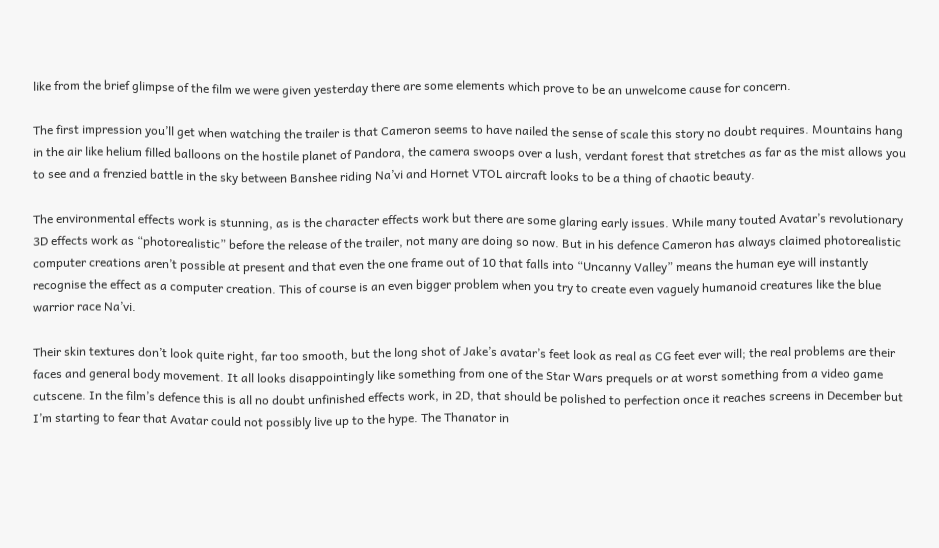like from the brief glimpse of the film we were given yesterday there are some elements which prove to be an unwelcome cause for concern.

The first impression you’ll get when watching the trailer is that Cameron seems to have nailed the sense of scale this story no doubt requires. Mountains hang in the air like helium filled balloons on the hostile planet of Pandora, the camera swoops over a lush, verdant forest that stretches as far as the mist allows you to see and a frenzied battle in the sky between Banshee riding Na’vi and Hornet VTOL aircraft looks to be a thing of chaotic beauty.

The environmental effects work is stunning, as is the character effects work but there are some glaring early issues. While many touted Avatar’s revolutionary 3D effects work as “photorealistic” before the release of the trailer, not many are doing so now. But in his defence Cameron has always claimed photorealistic computer creations aren’t possible at present and that even the one frame out of 10 that falls into “Uncanny Valley” means the human eye will instantly recognise the effect as a computer creation. This of course is an even bigger problem when you try to create even vaguely humanoid creatures like the blue warrior race Na’vi.

Their skin textures don’t look quite right, far too smooth, but the long shot of Jake’s avatar’s feet look as real as CG feet ever will; the real problems are their faces and general body movement. It all looks disappointingly like something from one of the Star Wars prequels or at worst something from a video game cutscene. In the film’s defence this is all no doubt unfinished effects work, in 2D, that should be polished to perfection once it reaches screens in December but I’m starting to fear that Avatar could not possibly live up to the hype. The Thanator in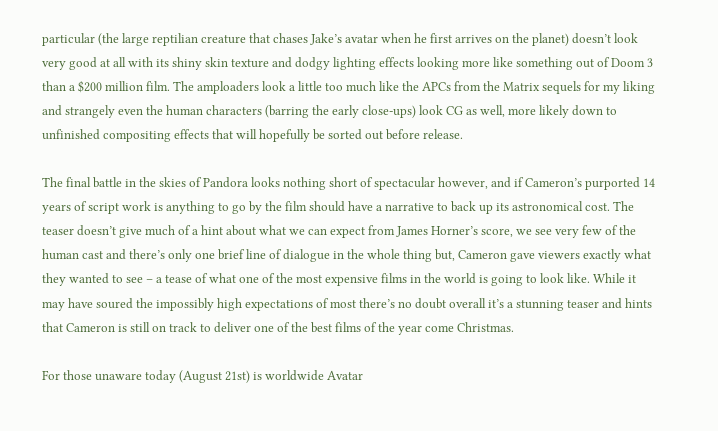particular (the large reptilian creature that chases Jake’s avatar when he first arrives on the planet) doesn’t look very good at all with its shiny skin texture and dodgy lighting effects looking more like something out of Doom 3 than a $200 million film. The amploaders look a little too much like the APCs from the Matrix sequels for my liking and strangely even the human characters (barring the early close-ups) look CG as well, more likely down to unfinished compositing effects that will hopefully be sorted out before release.

The final battle in the skies of Pandora looks nothing short of spectacular however, and if Cameron’s purported 14 years of script work is anything to go by the film should have a narrative to back up its astronomical cost. The teaser doesn’t give much of a hint about what we can expect from James Horner’s score, we see very few of the human cast and there’s only one brief line of dialogue in the whole thing but, Cameron gave viewers exactly what they wanted to see – a tease of what one of the most expensive films in the world is going to look like. While it may have soured the impossibly high expectations of most there’s no doubt overall it’s a stunning teaser and hints that Cameron is still on track to deliver one of the best films of the year come Christmas.

For those unaware today (August 21st) is worldwide Avatar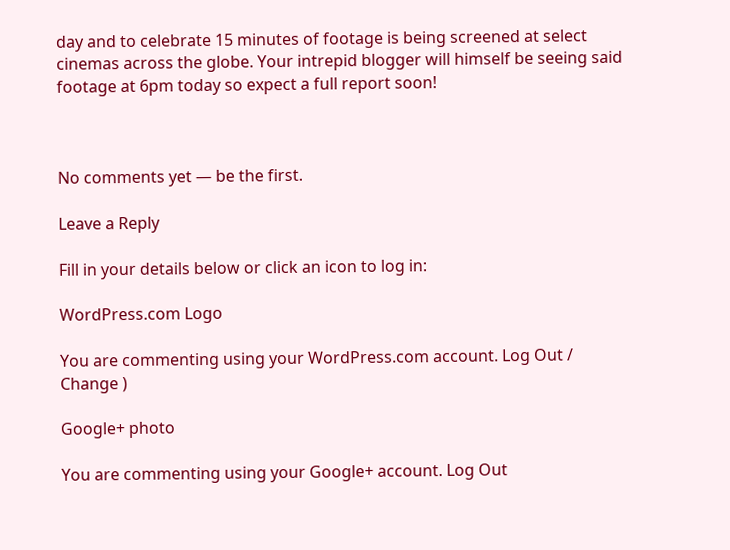day and to celebrate 15 minutes of footage is being screened at select cinemas across the globe. Your intrepid blogger will himself be seeing said footage at 6pm today so expect a full report soon!



No comments yet — be the first.

Leave a Reply

Fill in your details below or click an icon to log in:

WordPress.com Logo

You are commenting using your WordPress.com account. Log Out /  Change )

Google+ photo

You are commenting using your Google+ account. Log Out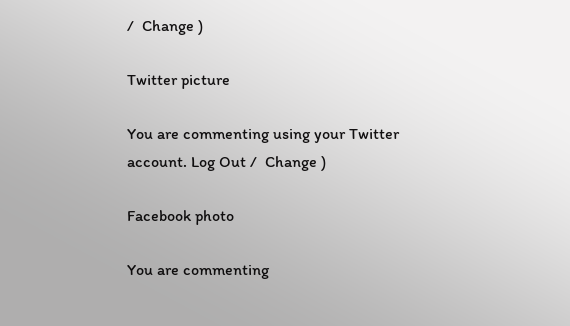/  Change )

Twitter picture

You are commenting using your Twitter account. Log Out /  Change )

Facebook photo

You are commenting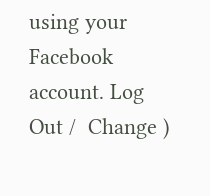using your Facebook account. Log Out /  Change )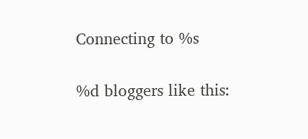Connecting to %s

%d bloggers like this: